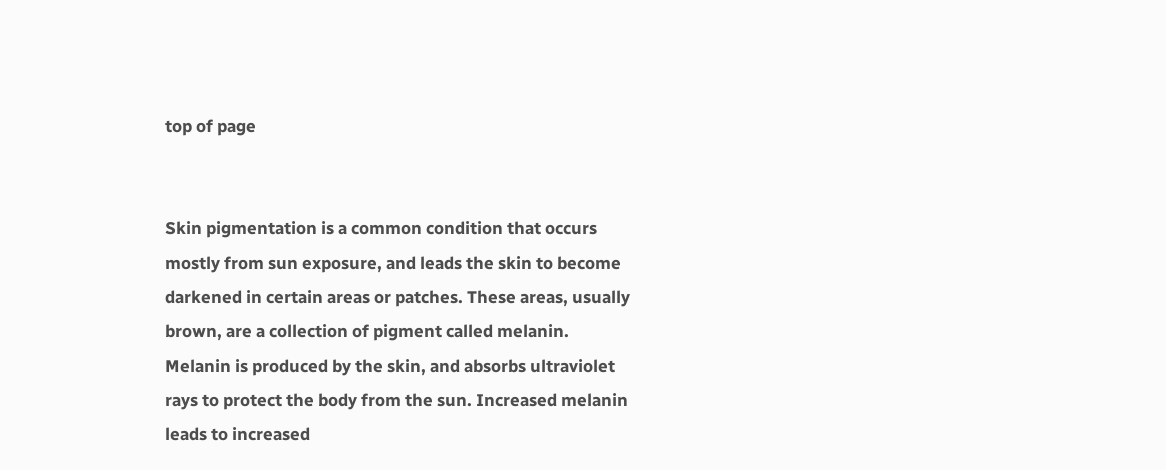top of page


Skin pigmentation is a common condition that occurs mostly from sun exposure, and leads the skin to become darkened in certain areas or patches. These areas, usually brown, are a collection of pigment called melanin. Melanin is produced by the skin, and absorbs ultraviolet rays to protect the body from the sun. Increased melanin leads to increased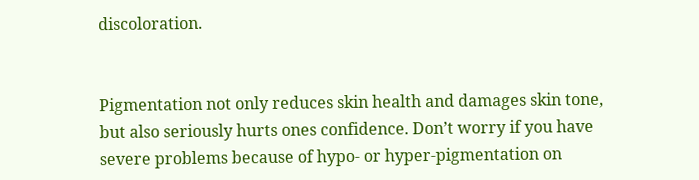discoloration.


Pigmentation not only reduces skin health and damages skin tone, but also seriously hurts ones confidence. Don’t worry if you have severe problems because of hypo- or hyper-pigmentation on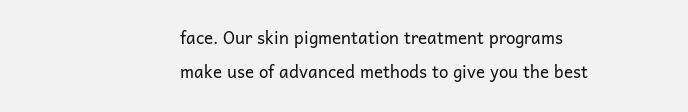face. Our skin pigmentation treatment programs make use of advanced methods to give you the best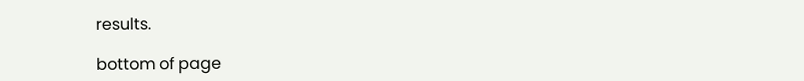results.

bottom of page